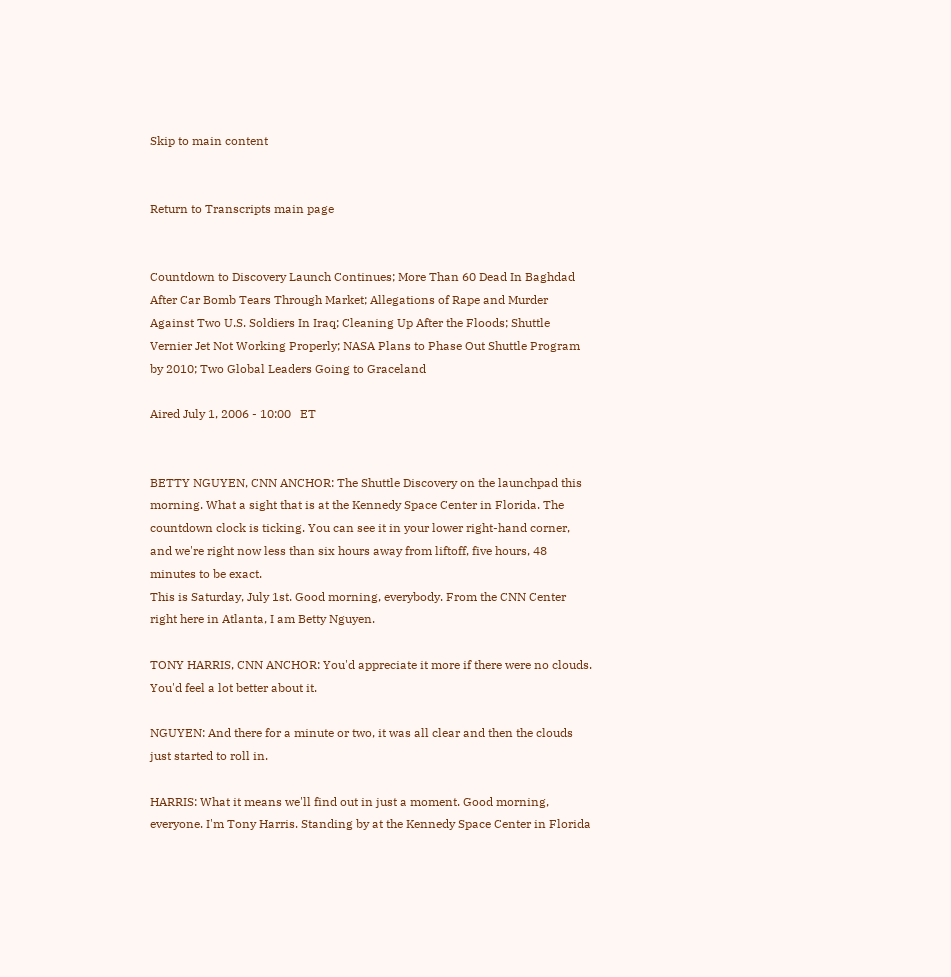Skip to main content


Return to Transcripts main page


Countdown to Discovery Launch Continues; More Than 60 Dead In Baghdad After Car Bomb Tears Through Market; Allegations of Rape and Murder Against Two U.S. Soldiers In Iraq; Cleaning Up After the Floods; Shuttle Vernier Jet Not Working Properly; NASA Plans to Phase Out Shuttle Program by 2010; Two Global Leaders Going to Graceland

Aired July 1, 2006 - 10:00   ET


BETTY NGUYEN, CNN ANCHOR: The Shuttle Discovery on the launchpad this morning. What a sight that is at the Kennedy Space Center in Florida. The countdown clock is ticking. You can see it in your lower right-hand corner, and we're right now less than six hours away from liftoff, five hours, 48 minutes to be exact.
This is Saturday, July 1st. Good morning, everybody. From the CNN Center right here in Atlanta, I am Betty Nguyen.

TONY HARRIS, CNN ANCHOR: You'd appreciate it more if there were no clouds. You'd feel a lot better about it.

NGUYEN: And there for a minute or two, it was all clear and then the clouds just started to roll in.

HARRIS: What it means we'll find out in just a moment. Good morning, everyone. I'm Tony Harris. Standing by at the Kennedy Space Center in Florida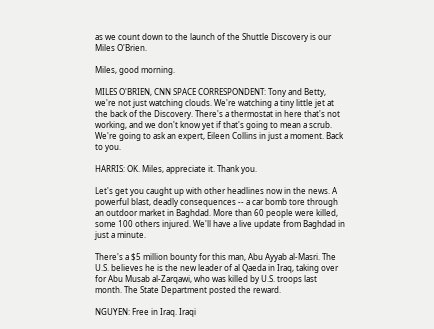as we count down to the launch of the Shuttle Discovery is our Miles O'Brien.

Miles, good morning.

MILES O'BRIEN, CNN SPACE CORRESPONDENT: Tony and Betty, we're not just watching clouds. We're watching a tiny little jet at the back of the Discovery. There's a thermostat in here that's not working, and we don't know yet if that's going to mean a scrub. We're going to ask an expert, Eileen Collins in just a moment. Back to you.

HARRIS: OK. Miles, appreciate it. Thank you.

Let's get you caught up with other headlines now in the news. A powerful blast, deadly consequences -- a car bomb tore through an outdoor market in Baghdad. More than 60 people were killed, some 100 others injured. We'll have a live update from Baghdad in just a minute.

There's a $5 million bounty for this man, Abu Ayyab al-Masri. The U.S. believes he is the new leader of al Qaeda in Iraq, taking over for Abu Musab al-Zarqawi, who was killed by U.S. troops last month. The State Department posted the reward.

NGUYEN: Free in Iraq. Iraqi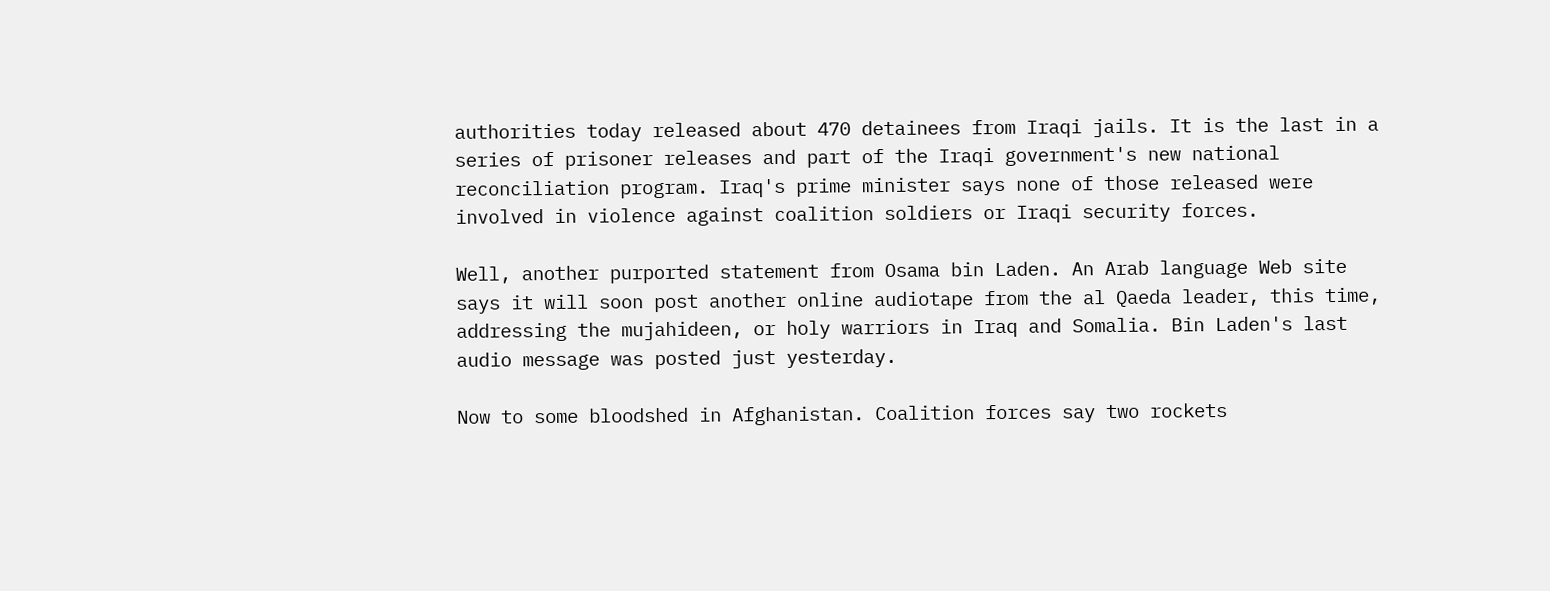authorities today released about 470 detainees from Iraqi jails. It is the last in a series of prisoner releases and part of the Iraqi government's new national reconciliation program. Iraq's prime minister says none of those released were involved in violence against coalition soldiers or Iraqi security forces.

Well, another purported statement from Osama bin Laden. An Arab language Web site says it will soon post another online audiotape from the al Qaeda leader, this time, addressing the mujahideen, or holy warriors in Iraq and Somalia. Bin Laden's last audio message was posted just yesterday.

Now to some bloodshed in Afghanistan. Coalition forces say two rockets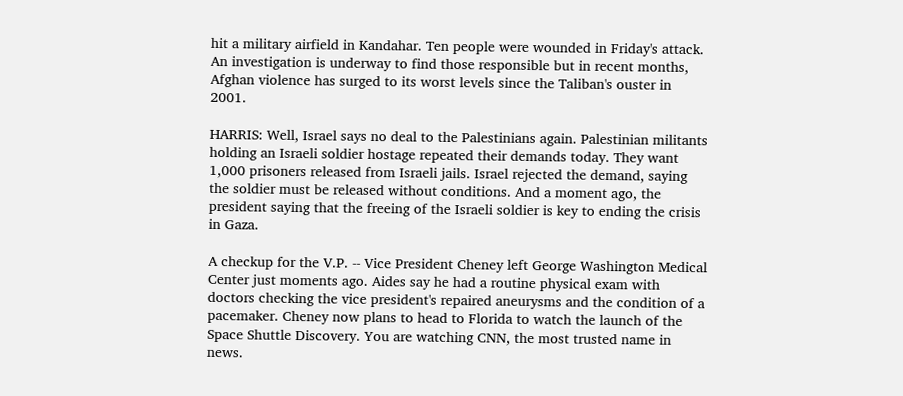hit a military airfield in Kandahar. Ten people were wounded in Friday's attack. An investigation is underway to find those responsible but in recent months, Afghan violence has surged to its worst levels since the Taliban's ouster in 2001.

HARRIS: Well, Israel says no deal to the Palestinians again. Palestinian militants holding an Israeli soldier hostage repeated their demands today. They want 1,000 prisoners released from Israeli jails. Israel rejected the demand, saying the soldier must be released without conditions. And a moment ago, the president saying that the freeing of the Israeli soldier is key to ending the crisis in Gaza.

A checkup for the V.P. -- Vice President Cheney left George Washington Medical Center just moments ago. Aides say he had a routine physical exam with doctors checking the vice president's repaired aneurysms and the condition of a pacemaker. Cheney now plans to head to Florida to watch the launch of the Space Shuttle Discovery. You are watching CNN, the most trusted name in news.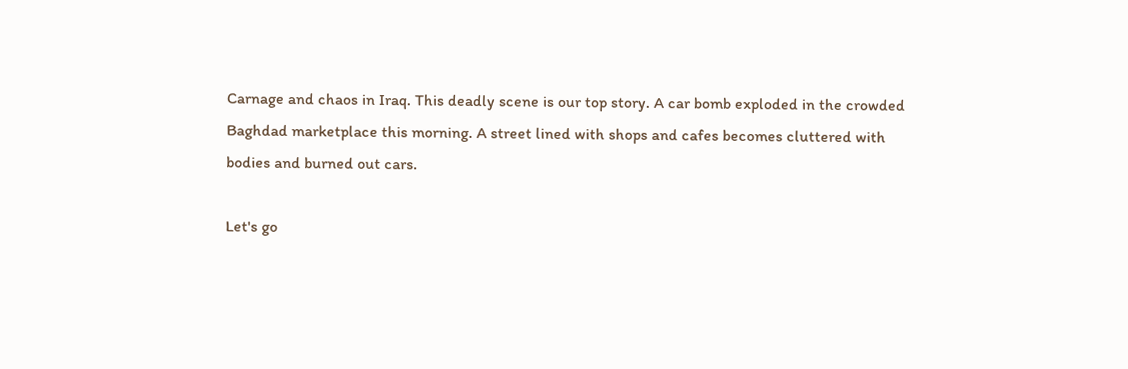Carnage and chaos in Iraq. This deadly scene is our top story. A car bomb exploded in the crowded Baghdad marketplace this morning. A street lined with shops and cafes becomes cluttered with bodies and burned out cars.

Let's go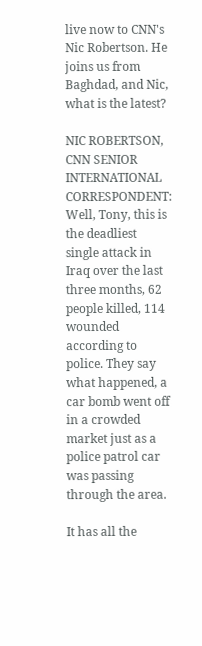live now to CNN's Nic Robertson. He joins us from Baghdad, and Nic, what is the latest?

NIC ROBERTSON, CNN SENIOR INTERNATIONAL CORRESPONDENT: Well, Tony, this is the deadliest single attack in Iraq over the last three months, 62 people killed, 114 wounded according to police. They say what happened, a car bomb went off in a crowded market just as a police patrol car was passing through the area.

It has all the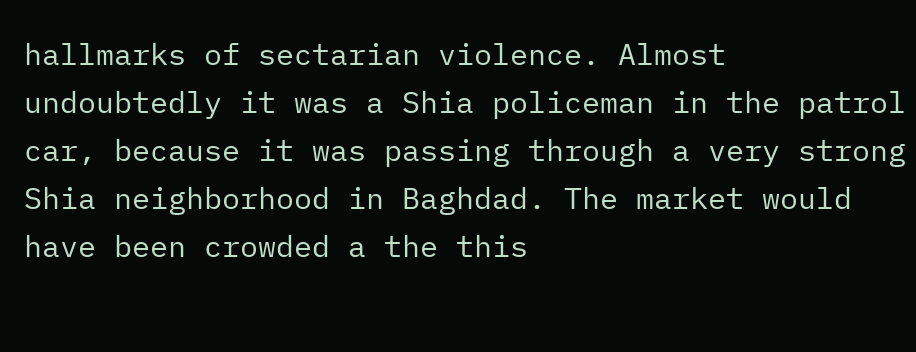hallmarks of sectarian violence. Almost undoubtedly it was a Shia policeman in the patrol car, because it was passing through a very strong Shia neighborhood in Baghdad. The market would have been crowded a the this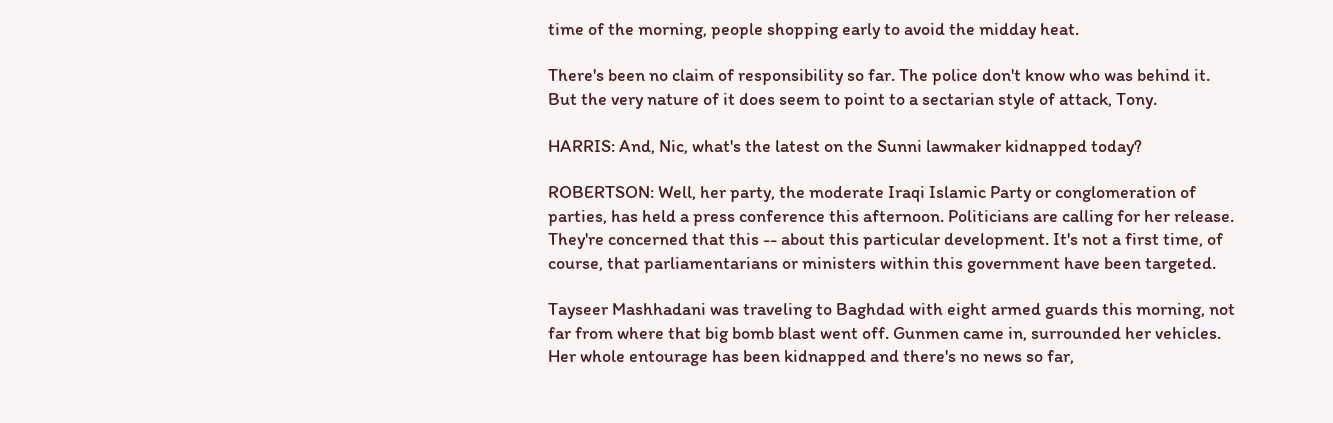time of the morning, people shopping early to avoid the midday heat.

There's been no claim of responsibility so far. The police don't know who was behind it. But the very nature of it does seem to point to a sectarian style of attack, Tony.

HARRIS: And, Nic, what's the latest on the Sunni lawmaker kidnapped today?

ROBERTSON: Well, her party, the moderate Iraqi Islamic Party or conglomeration of parties, has held a press conference this afternoon. Politicians are calling for her release. They're concerned that this -- about this particular development. It's not a first time, of course, that parliamentarians or ministers within this government have been targeted.

Tayseer Mashhadani was traveling to Baghdad with eight armed guards this morning, not far from where that big bomb blast went off. Gunmen came in, surrounded her vehicles. Her whole entourage has been kidnapped and there's no news so far,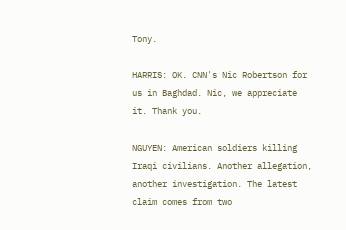Tony.

HARRIS: OK. CNN's Nic Robertson for us in Baghdad. Nic, we appreciate it. Thank you.

NGUYEN: American soldiers killing Iraqi civilians. Another allegation, another investigation. The latest claim comes from two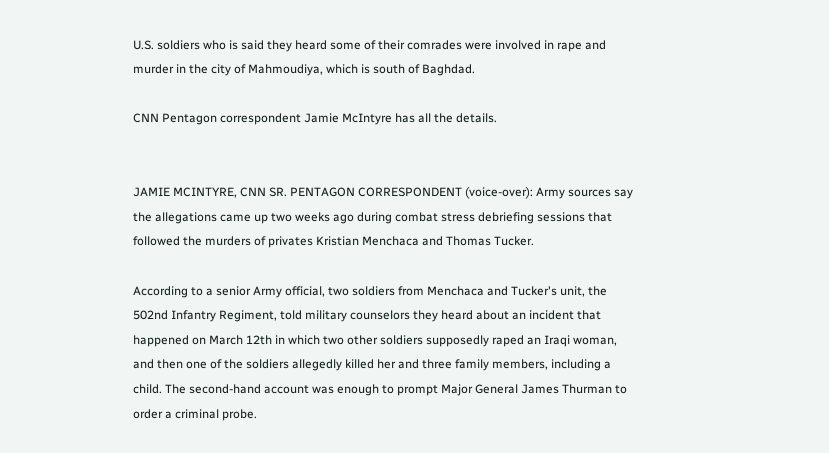U.S. soldiers who is said they heard some of their comrades were involved in rape and murder in the city of Mahmoudiya, which is south of Baghdad.

CNN Pentagon correspondent Jamie McIntyre has all the details.


JAMIE MCINTYRE, CNN SR. PENTAGON CORRESPONDENT (voice-over): Army sources say the allegations came up two weeks ago during combat stress debriefing sessions that followed the murders of privates Kristian Menchaca and Thomas Tucker.

According to a senior Army official, two soldiers from Menchaca and Tucker's unit, the 502nd Infantry Regiment, told military counselors they heard about an incident that happened on March 12th in which two other soldiers supposedly raped an Iraqi woman, and then one of the soldiers allegedly killed her and three family members, including a child. The second-hand account was enough to prompt Major General James Thurman to order a criminal probe.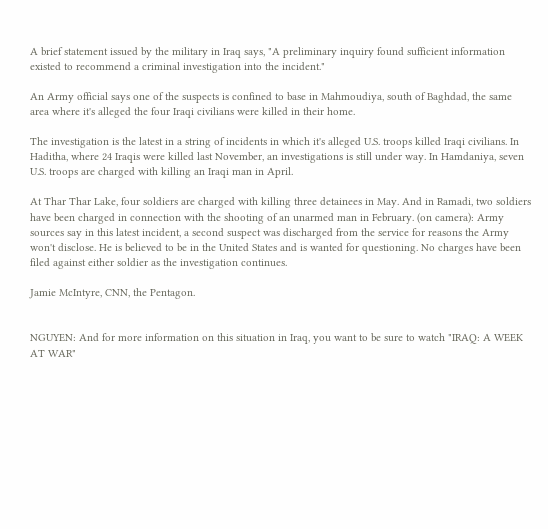A brief statement issued by the military in Iraq says, "A preliminary inquiry found sufficient information existed to recommend a criminal investigation into the incident."

An Army official says one of the suspects is confined to base in Mahmoudiya, south of Baghdad, the same area where it's alleged the four Iraqi civilians were killed in their home.

The investigation is the latest in a string of incidents in which it's alleged U.S. troops killed Iraqi civilians. In Haditha, where 24 Iraqis were killed last November, an investigations is still under way. In Hamdaniya, seven U.S. troops are charged with killing an Iraqi man in April.

At Thar Thar Lake, four soldiers are charged with killing three detainees in May. And in Ramadi, two soldiers have been charged in connection with the shooting of an unarmed man in February. (on camera): Army sources say in this latest incident, a second suspect was discharged from the service for reasons the Army won't disclose. He is believed to be in the United States and is wanted for questioning. No charges have been filed against either soldier as the investigation continues.

Jamie McIntyre, CNN, the Pentagon.


NGUYEN: And for more information on this situation in Iraq, you want to be sure to watch "IRAQ: A WEEK AT WAR"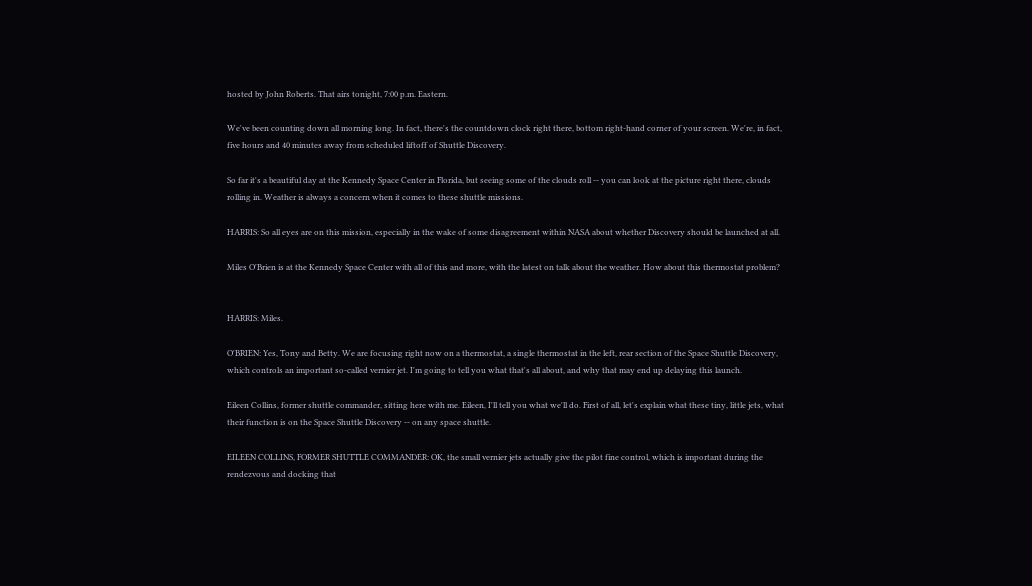hosted by John Roberts. That airs tonight, 7:00 p.m. Eastern.

We've been counting down all morning long. In fact, there's the countdown clock right there, bottom right-hand corner of your screen. We're, in fact, five hours and 40 minutes away from scheduled liftoff of Shuttle Discovery.

So far it's a beautiful day at the Kennedy Space Center in Florida, but seeing some of the clouds roll -- you can look at the picture right there, clouds rolling in. Weather is always a concern when it comes to these shuttle missions.

HARRIS: So all eyes are on this mission, especially in the wake of some disagreement within NASA about whether Discovery should be launched at all.

Miles O'Brien is at the Kennedy Space Center with all of this and more, with the latest on talk about the weather. How about this thermostat problem?


HARRIS: Miles.

O'BRIEN: Yes, Tony and Betty. We are focusing right now on a thermostat, a single thermostat in the left, rear section of the Space Shuttle Discovery, which controls an important so-called vernier jet. I'm going to tell you what that's all about, and why that may end up delaying this launch.

Eileen Collins, former shuttle commander, sitting here with me. Eileen, I'll tell you what we'll do. First of all, let's explain what these tiny, little jets, what their function is on the Space Shuttle Discovery -- on any space shuttle.

EILEEN COLLINS, FORMER SHUTTLE COMMANDER: OK, the small vernier jets actually give the pilot fine control, which is important during the rendezvous and docking that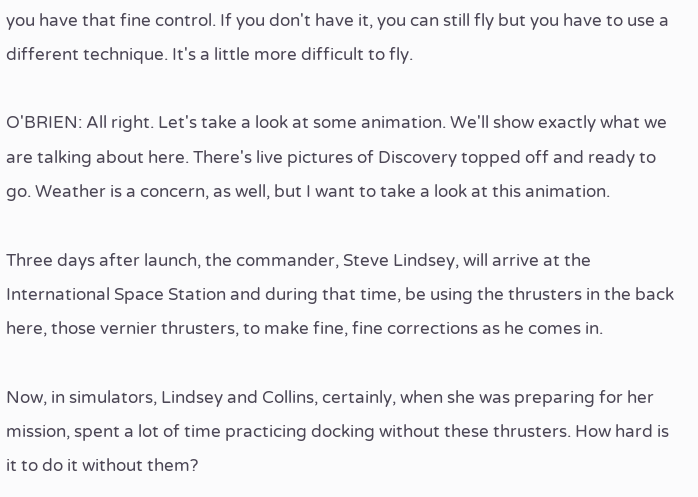you have that fine control. If you don't have it, you can still fly but you have to use a different technique. It's a little more difficult to fly.

O'BRIEN: All right. Let's take a look at some animation. We'll show exactly what we are talking about here. There's live pictures of Discovery topped off and ready to go. Weather is a concern, as well, but I want to take a look at this animation.

Three days after launch, the commander, Steve Lindsey, will arrive at the International Space Station and during that time, be using the thrusters in the back here, those vernier thrusters, to make fine, fine corrections as he comes in.

Now, in simulators, Lindsey and Collins, certainly, when she was preparing for her mission, spent a lot of time practicing docking without these thrusters. How hard is it to do it without them?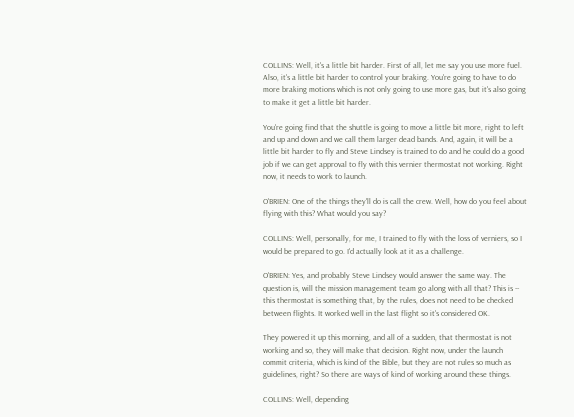COLLINS: Well, it's a little bit harder. First of all, let me say you use more fuel. Also, it's a little bit harder to control your braking. You're going to have to do more braking motions which is not only going to use more gas, but it's also going to make it get a little bit harder.

You're going find that the shuttle is going to move a little bit more, right to left and up and down and we call them larger dead bands. And, again, it will be a little bit harder to fly and Steve Lindsey is trained to do and he could do a good job if we can get approval to fly with this vernier thermostat not working. Right now, it needs to work to launch.

O'BRIEN: One of the things they'll do is call the crew. Well, how do you feel about flying with this? What would you say?

COLLINS: Well, personally, for me, I trained to fly with the loss of verniers, so I would be prepared to go. I'd actually look at it as a challenge.

O'BRIEN: Yes, and probably Steve Lindsey would answer the same way. The question is, will the mission management team go along with all that? This is -- this thermostat is something that, by the rules, does not need to be checked between flights. It worked well in the last flight so it's considered OK.

They powered it up this morning, and all of a sudden, that thermostat is not working and so, they will make that decision. Right now, under the launch commit criteria, which is kind of the Bible, but they are not rules so much as guidelines, right? So there are ways of kind of working around these things.

COLLINS: Well, depending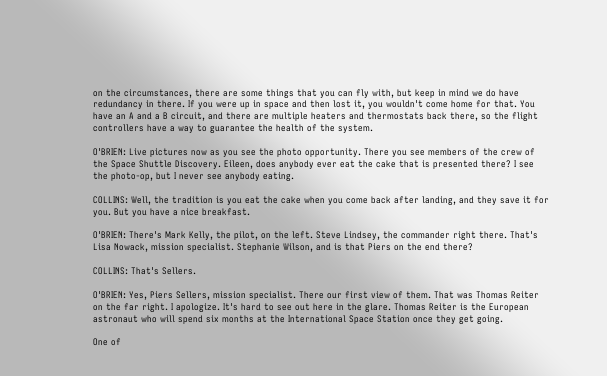on the circumstances, there are some things that you can fly with, but keep in mind we do have redundancy in there. If you were up in space and then lost it, you wouldn't come home for that. You have an A and a B circuit, and there are multiple heaters and thermostats back there, so the flight controllers have a way to guarantee the health of the system.

O'BRIEN: Live pictures now as you see the photo opportunity. There you see members of the crew of the Space Shuttle Discovery. Eileen, does anybody ever eat the cake that is presented there? I see the photo-op, but I never see anybody eating.

COLLINS: Well, the tradition is you eat the cake when you come back after landing, and they save it for you. But you have a nice breakfast.

O'BRIEN: There's Mark Kelly, the pilot, on the left. Steve Lindsey, the commander right there. That's Lisa Nowack, mission specialist. Stephanie Wilson, and is that Piers on the end there?

COLLINS: That's Sellers.

O'BRIEN: Yes, Piers Sellers, mission specialist. There our first view of them. That was Thomas Reiter on the far right. I apologize. It's hard to see out here in the glare. Thomas Reiter is the European astronaut who will spend six months at the International Space Station once they get going.

One of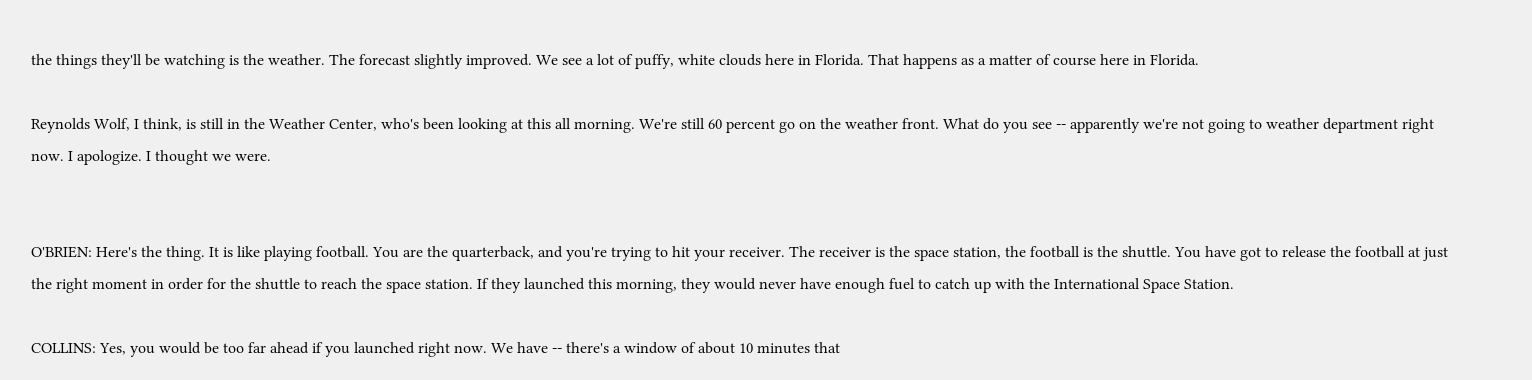the things they'll be watching is the weather. The forecast slightly improved. We see a lot of puffy, white clouds here in Florida. That happens as a matter of course here in Florida.

Reynolds Wolf, I think, is still in the Weather Center, who's been looking at this all morning. We're still 60 percent go on the weather front. What do you see -- apparently we're not going to weather department right now. I apologize. I thought we were.


O'BRIEN: Here's the thing. It is like playing football. You are the quarterback, and you're trying to hit your receiver. The receiver is the space station, the football is the shuttle. You have got to release the football at just the right moment in order for the shuttle to reach the space station. If they launched this morning, they would never have enough fuel to catch up with the International Space Station.

COLLINS: Yes, you would be too far ahead if you launched right now. We have -- there's a window of about 10 minutes that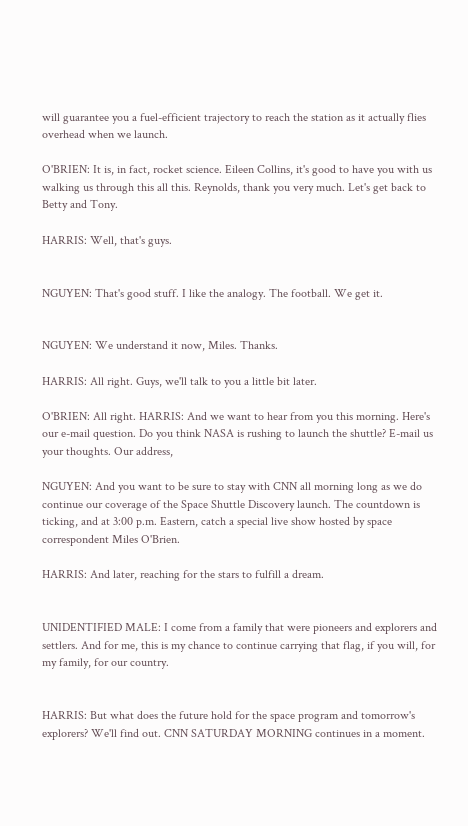will guarantee you a fuel-efficient trajectory to reach the station as it actually flies overhead when we launch.

O'BRIEN: It is, in fact, rocket science. Eileen Collins, it's good to have you with us walking us through this all this. Reynolds, thank you very much. Let's get back to Betty and Tony.

HARRIS: Well, that's guys.


NGUYEN: That's good stuff. I like the analogy. The football. We get it.


NGUYEN: We understand it now, Miles. Thanks.

HARRIS: All right. Guys, we'll talk to you a little bit later.

O'BRIEN: All right. HARRIS: And we want to hear from you this morning. Here's our e-mail question. Do you think NASA is rushing to launch the shuttle? E-mail us your thoughts. Our address,

NGUYEN: And you want to be sure to stay with CNN all morning long as we do continue our coverage of the Space Shuttle Discovery launch. The countdown is ticking, and at 3:00 p.m. Eastern, catch a special live show hosted by space correspondent Miles O'Brien.

HARRIS: And later, reaching for the stars to fulfill a dream.


UNIDENTIFIED MALE: I come from a family that were pioneers and explorers and settlers. And for me, this is my chance to continue carrying that flag, if you will, for my family, for our country.


HARRIS: But what does the future hold for the space program and tomorrow's explorers? We'll find out. CNN SATURDAY MORNING continues in a moment.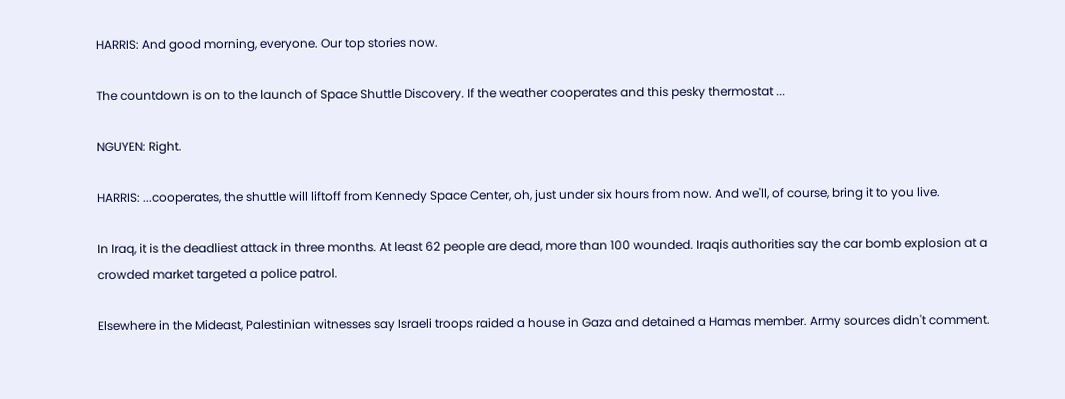HARRIS: And good morning, everyone. Our top stories now.

The countdown is on to the launch of Space Shuttle Discovery. If the weather cooperates and this pesky thermostat ...

NGUYEN: Right.

HARRIS: ...cooperates, the shuttle will liftoff from Kennedy Space Center, oh, just under six hours from now. And we'll, of course, bring it to you live.

In Iraq, it is the deadliest attack in three months. At least 62 people are dead, more than 100 wounded. Iraqis authorities say the car bomb explosion at a crowded market targeted a police patrol.

Elsewhere in the Mideast, Palestinian witnesses say Israeli troops raided a house in Gaza and detained a Hamas member. Army sources didn't comment.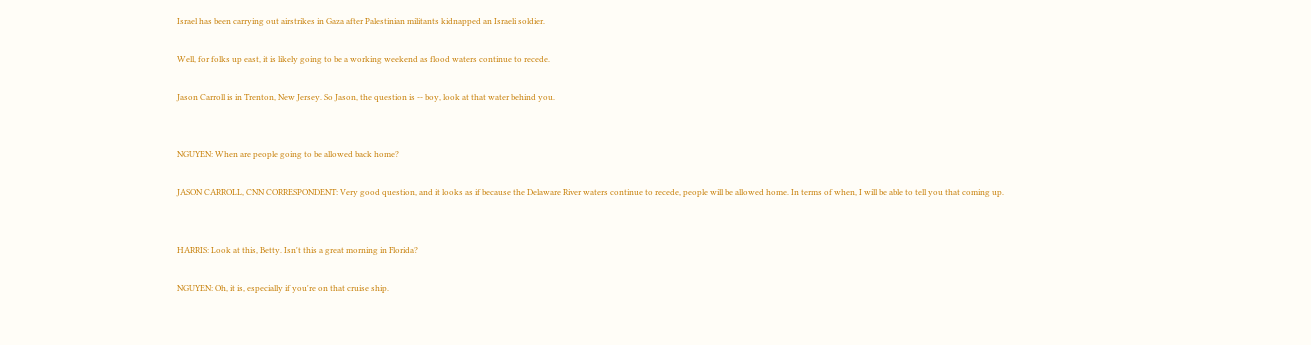Israel has been carrying out airstrikes in Gaza after Palestinian militants kidnapped an Israeli soldier.

Well, for folks up east, it is likely going to be a working weekend as flood waters continue to recede.

Jason Carroll is in Trenton, New Jersey. So Jason, the question is -- boy, look at that water behind you.


NGUYEN: When are people going to be allowed back home?

JASON CARROLL, CNN CORRESPONDENT: Very good question, and it looks as if because the Delaware River waters continue to recede, people will be allowed home. In terms of when, I will be able to tell you that coming up.


HARRIS: Look at this, Betty. Isn't this a great morning in Florida?

NGUYEN: Oh, it is, especially if you're on that cruise ship.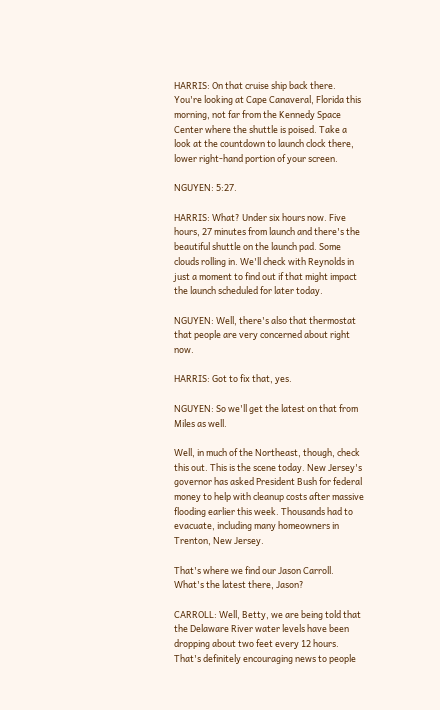HARRIS: On that cruise ship back there. You're looking at Cape Canaveral, Florida this morning, not far from the Kennedy Space Center where the shuttle is poised. Take a look at the countdown to launch clock there, lower right-hand portion of your screen.

NGUYEN: 5:27.

HARRIS: What? Under six hours now. Five hours, 27 minutes from launch and there's the beautiful shuttle on the launch pad. Some clouds rolling in. We'll check with Reynolds in just a moment to find out if that might impact the launch scheduled for later today.

NGUYEN: Well, there's also that thermostat that people are very concerned about right now.

HARRIS: Got to fix that, yes.

NGUYEN: So we'll get the latest on that from Miles as well.

Well, in much of the Northeast, though, check this out. This is the scene today. New Jersey's governor has asked President Bush for federal money to help with cleanup costs after massive flooding earlier this week. Thousands had to evacuate, including many homeowners in Trenton, New Jersey.

That's where we find our Jason Carroll. What's the latest there, Jason?

CARROLL: Well, Betty, we are being told that the Delaware River water levels have been dropping about two feet every 12 hours. That's definitely encouraging news to people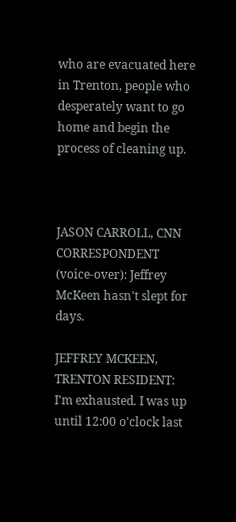who are evacuated here in Trenton, people who desperately want to go home and begin the process of cleaning up.



JASON CARROLL, CNN CORRESPONDENT (voice-over): Jeffrey McKeen hasn't slept for days.

JEFFREY MCKEEN, TRENTON RESIDENT: I'm exhausted. I was up until 12:00 o'clock last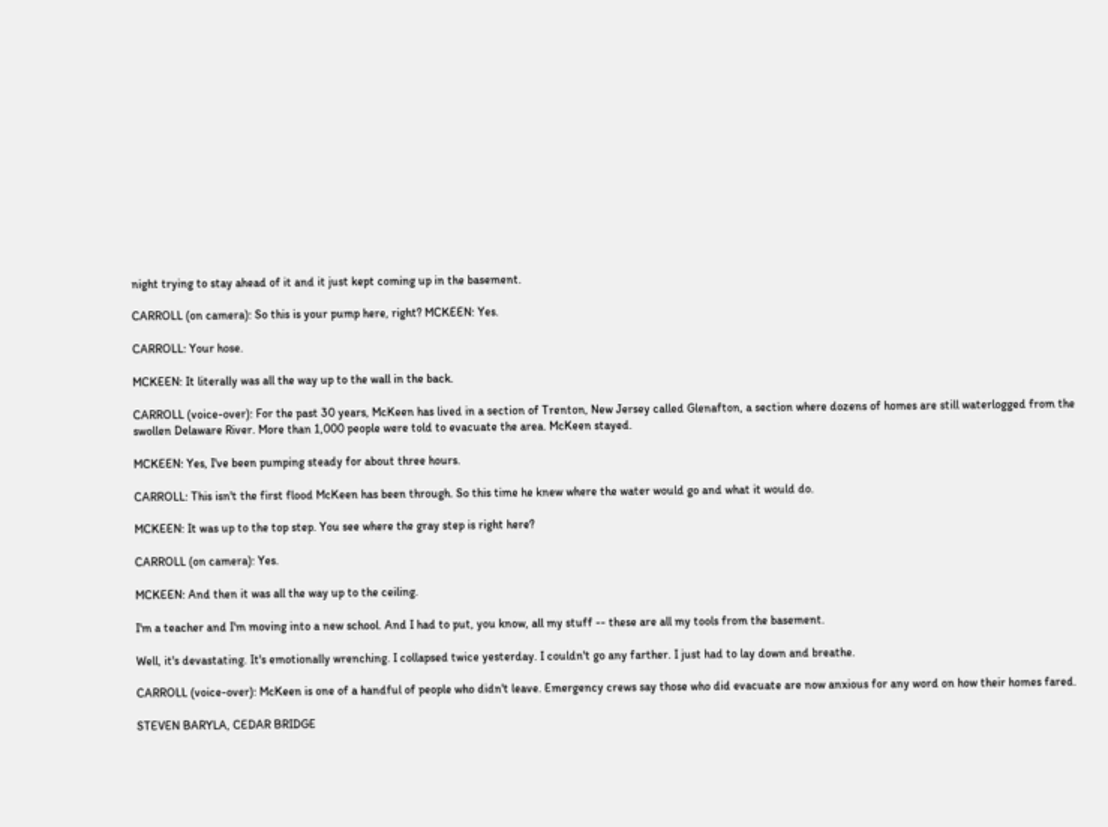night trying to stay ahead of it and it just kept coming up in the basement.

CARROLL (on camera): So this is your pump here, right? MCKEEN: Yes.

CARROLL: Your hose.

MCKEEN: It literally was all the way up to the wall in the back.

CARROLL (voice-over): For the past 30 years, McKeen has lived in a section of Trenton, New Jersey called Glenafton, a section where dozens of homes are still waterlogged from the swollen Delaware River. More than 1,000 people were told to evacuate the area. McKeen stayed.

MCKEEN: Yes, I've been pumping steady for about three hours.

CARROLL: This isn't the first flood McKeen has been through. So this time he knew where the water would go and what it would do.

MCKEEN: It was up to the top step. You see where the gray step is right here?

CARROLL (on camera): Yes.

MCKEEN: And then it was all the way up to the ceiling.

I'm a teacher and I'm moving into a new school. And I had to put, you know, all my stuff -- these are all my tools from the basement.

Well, it's devastating. It's emotionally wrenching. I collapsed twice yesterday. I couldn't go any farther. I just had to lay down and breathe.

CARROLL (voice-over): McKeen is one of a handful of people who didn't leave. Emergency crews say those who did evacuate are now anxious for any word on how their homes fared.

STEVEN BARYLA, CEDAR BRIDGE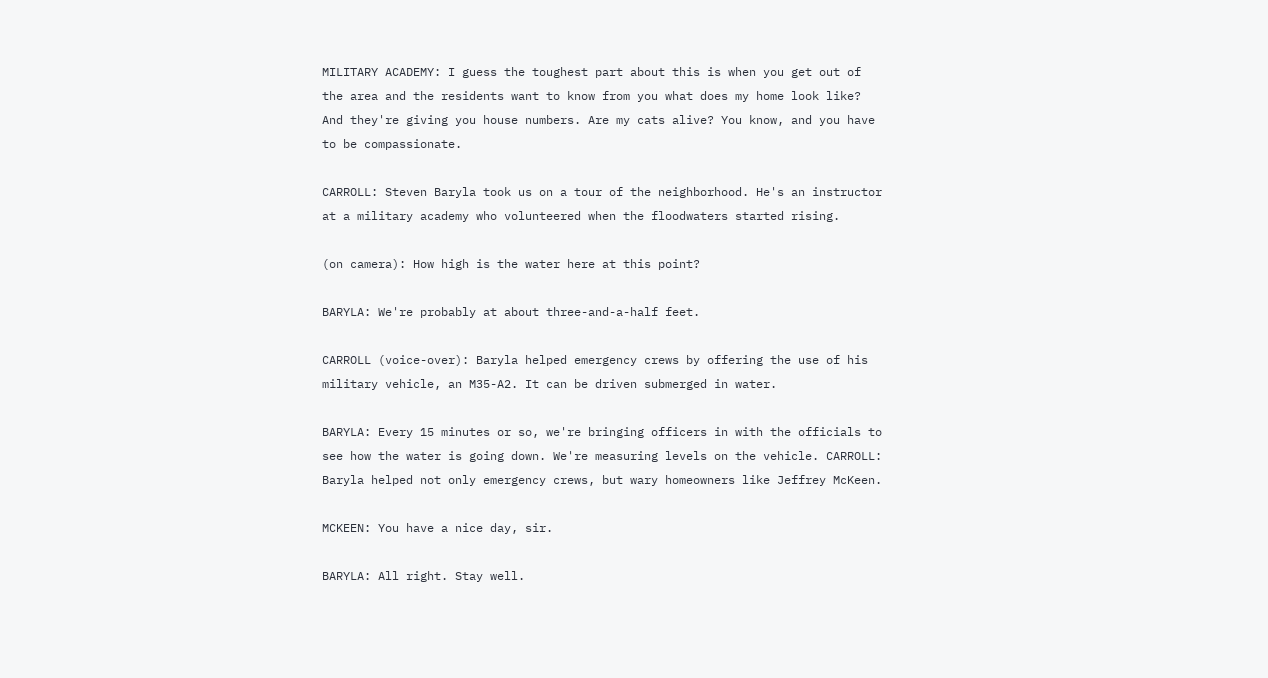MILITARY ACADEMY: I guess the toughest part about this is when you get out of the area and the residents want to know from you what does my home look like? And they're giving you house numbers. Are my cats alive? You know, and you have to be compassionate.

CARROLL: Steven Baryla took us on a tour of the neighborhood. He's an instructor at a military academy who volunteered when the floodwaters started rising.

(on camera): How high is the water here at this point?

BARYLA: We're probably at about three-and-a-half feet.

CARROLL (voice-over): Baryla helped emergency crews by offering the use of his military vehicle, an M35-A2. It can be driven submerged in water.

BARYLA: Every 15 minutes or so, we're bringing officers in with the officials to see how the water is going down. We're measuring levels on the vehicle. CARROLL: Baryla helped not only emergency crews, but wary homeowners like Jeffrey McKeen.

MCKEEN: You have a nice day, sir.

BARYLA: All right. Stay well.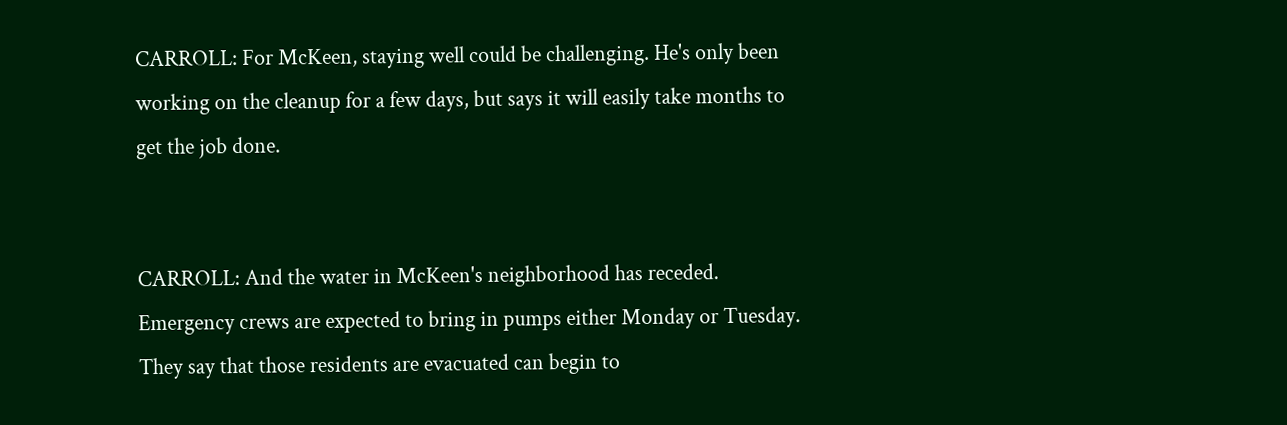CARROLL: For McKeen, staying well could be challenging. He's only been working on the cleanup for a few days, but says it will easily take months to get the job done.


CARROLL: And the water in McKeen's neighborhood has receded. Emergency crews are expected to bring in pumps either Monday or Tuesday. They say that those residents are evacuated can begin to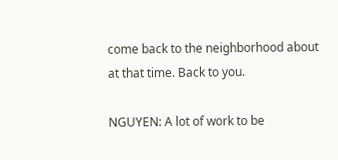come back to the neighborhood about at that time. Back to you.

NGUYEN: A lot of work to be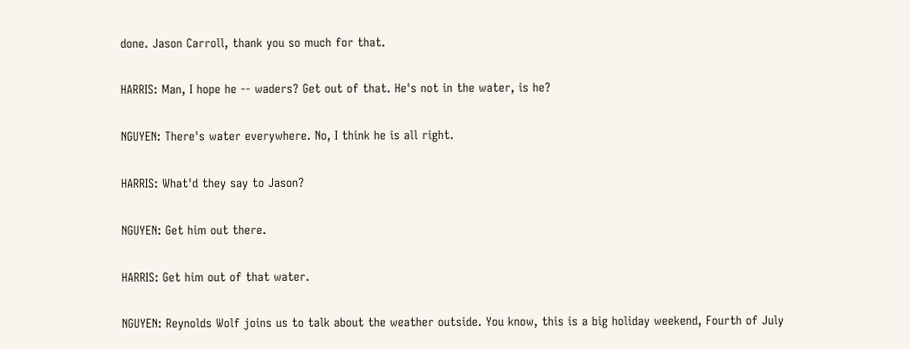done. Jason Carroll, thank you so much for that.

HARRIS: Man, I hope he -- waders? Get out of that. He's not in the water, is he?

NGUYEN: There's water everywhere. No, I think he is all right.

HARRIS: What'd they say to Jason?

NGUYEN: Get him out there.

HARRIS: Get him out of that water.

NGUYEN: Reynolds Wolf joins us to talk about the weather outside. You know, this is a big holiday weekend, Fourth of July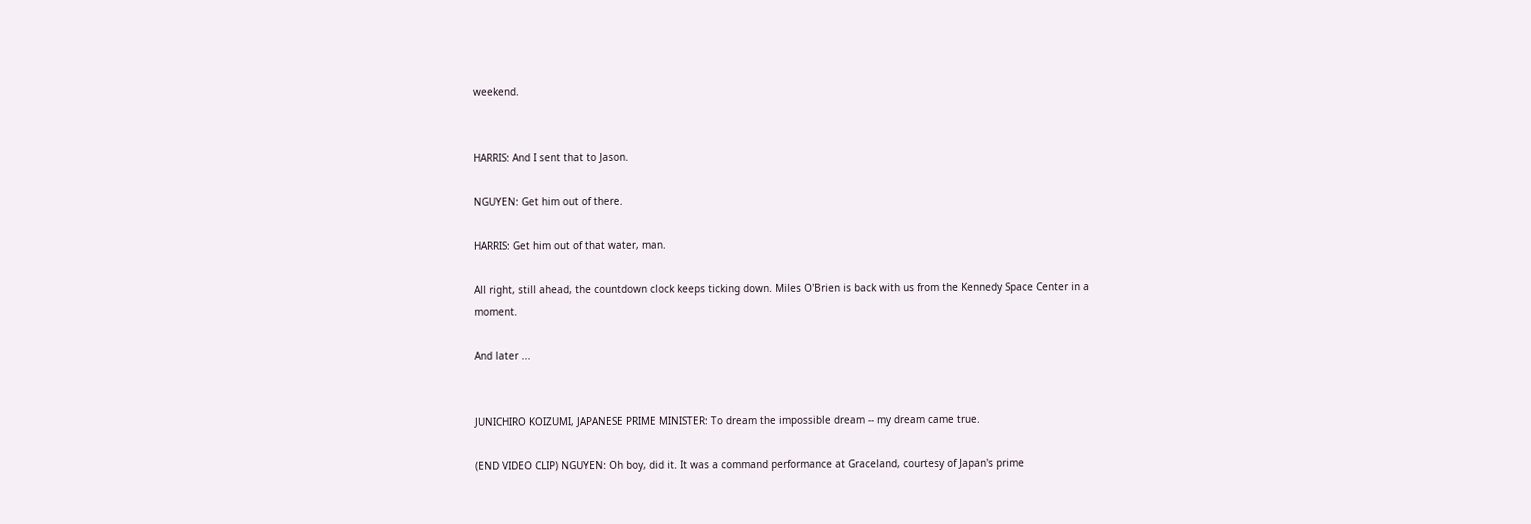weekend.


HARRIS: And I sent that to Jason.

NGUYEN: Get him out of there.

HARRIS: Get him out of that water, man.

All right, still ahead, the countdown clock keeps ticking down. Miles O'Brien is back with us from the Kennedy Space Center in a moment.

And later ...


JUNICHIRO KOIZUMI, JAPANESE PRIME MINISTER: To dream the impossible dream -- my dream came true.

(END VIDEO CLIP) NGUYEN: Oh boy, did it. It was a command performance at Graceland, courtesy of Japan's prime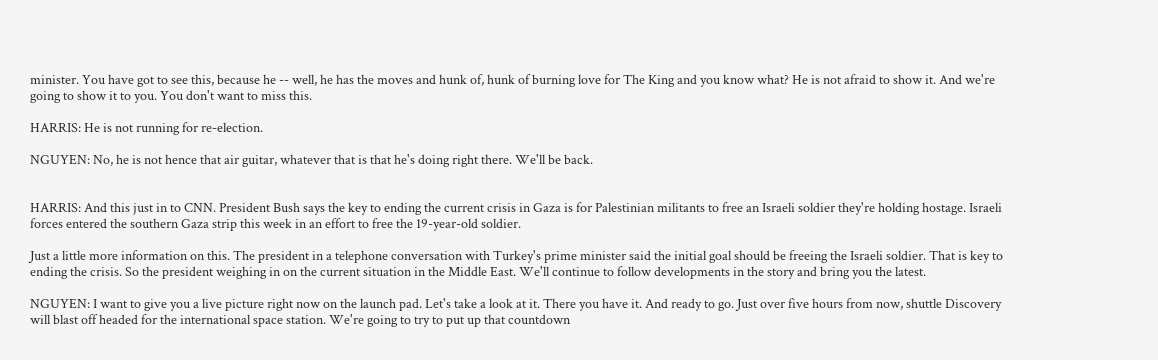minister. You have got to see this, because he -- well, he has the moves and hunk of, hunk of burning love for The King and you know what? He is not afraid to show it. And we're going to show it to you. You don't want to miss this.

HARRIS: He is not running for re-election.

NGUYEN: No, he is not hence that air guitar, whatever that is that he's doing right there. We'll be back.


HARRIS: And this just in to CNN. President Bush says the key to ending the current crisis in Gaza is for Palestinian militants to free an Israeli soldier they're holding hostage. Israeli forces entered the southern Gaza strip this week in an effort to free the 19-year-old soldier.

Just a little more information on this. The president in a telephone conversation with Turkey's prime minister said the initial goal should be freeing the Israeli soldier. That is key to ending the crisis. So the president weighing in on the current situation in the Middle East. We'll continue to follow developments in the story and bring you the latest.

NGUYEN: I want to give you a live picture right now on the launch pad. Let's take a look at it. There you have it. And ready to go. Just over five hours from now, shuttle Discovery will blast off headed for the international space station. We're going to try to put up that countdown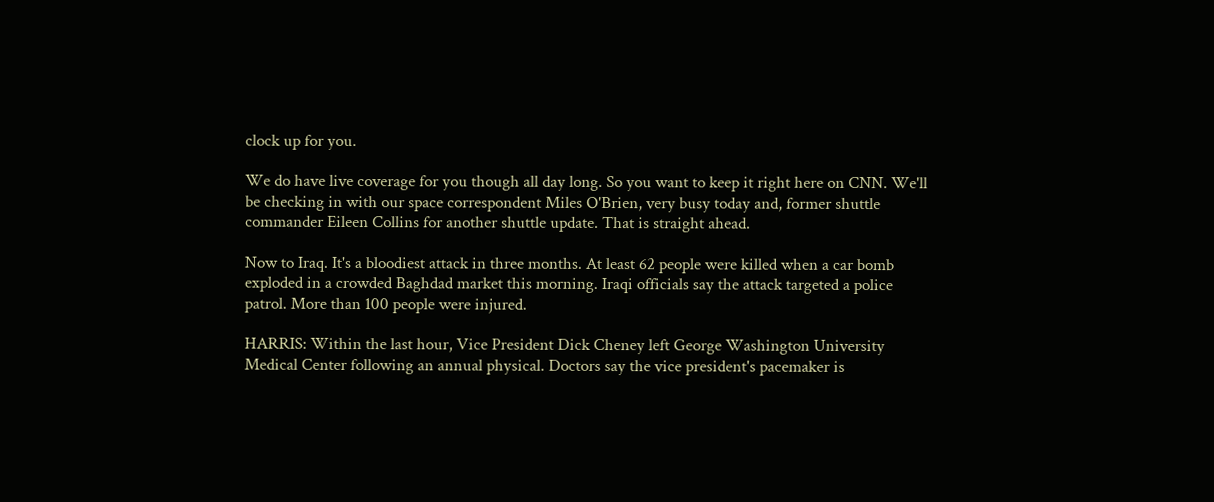clock up for you.

We do have live coverage for you though all day long. So you want to keep it right here on CNN. We'll be checking in with our space correspondent Miles O'Brien, very busy today and, former shuttle commander Eileen Collins for another shuttle update. That is straight ahead.

Now to Iraq. It's a bloodiest attack in three months. At least 62 people were killed when a car bomb exploded in a crowded Baghdad market this morning. Iraqi officials say the attack targeted a police patrol. More than 100 people were injured.

HARRIS: Within the last hour, Vice President Dick Cheney left George Washington University Medical Center following an annual physical. Doctors say the vice president's pacemaker is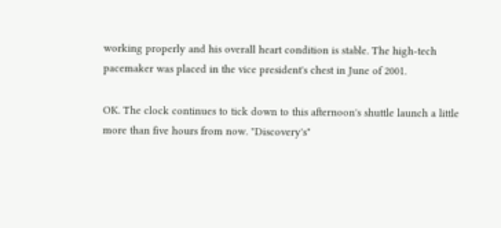working properly and his overall heart condition is stable. The high-tech pacemaker was placed in the vice president's chest in June of 2001.

OK. The clock continues to tick down to this afternoon's shuttle launch a little more than five hours from now. "Discovery's"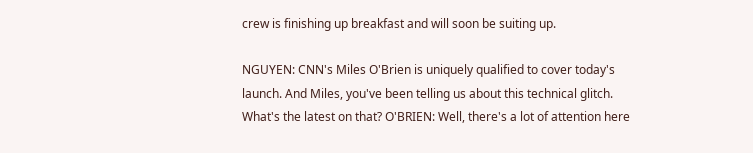crew is finishing up breakfast and will soon be suiting up.

NGUYEN: CNN's Miles O'Brien is uniquely qualified to cover today's launch. And Miles, you've been telling us about this technical glitch. What's the latest on that? O'BRIEN: Well, there's a lot of attention here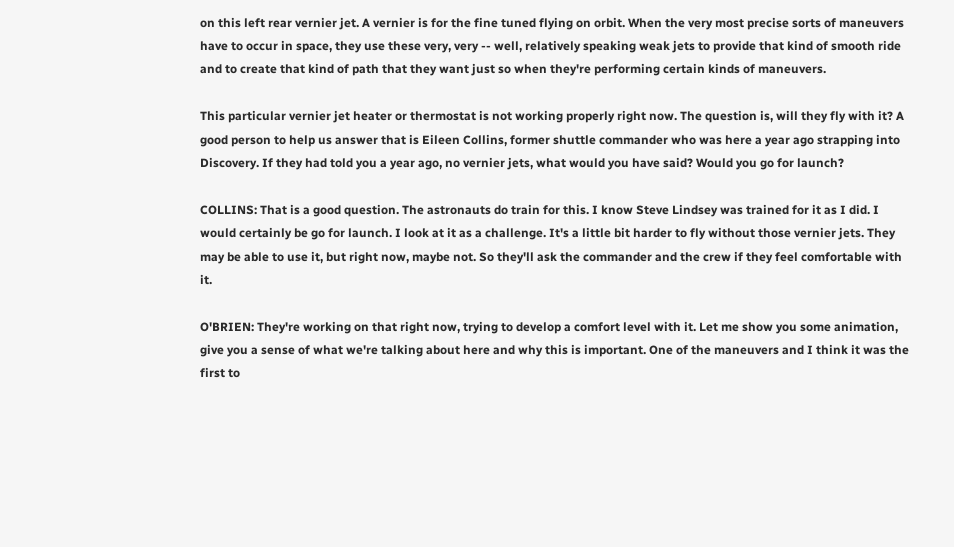on this left rear vernier jet. A vernier is for the fine tuned flying on orbit. When the very most precise sorts of maneuvers have to occur in space, they use these very, very -- well, relatively speaking weak jets to provide that kind of smooth ride and to create that kind of path that they want just so when they're performing certain kinds of maneuvers.

This particular vernier jet heater or thermostat is not working properly right now. The question is, will they fly with it? A good person to help us answer that is Eileen Collins, former shuttle commander who was here a year ago strapping into Discovery. If they had told you a year ago, no vernier jets, what would you have said? Would you go for launch?

COLLINS: That is a good question. The astronauts do train for this. I know Steve Lindsey was trained for it as I did. I would certainly be go for launch. I look at it as a challenge. It's a little bit harder to fly without those vernier jets. They may be able to use it, but right now, maybe not. So they'll ask the commander and the crew if they feel comfortable with it.

O'BRIEN: They're working on that right now, trying to develop a comfort level with it. Let me show you some animation, give you a sense of what we're talking about here and why this is important. One of the maneuvers and I think it was the first to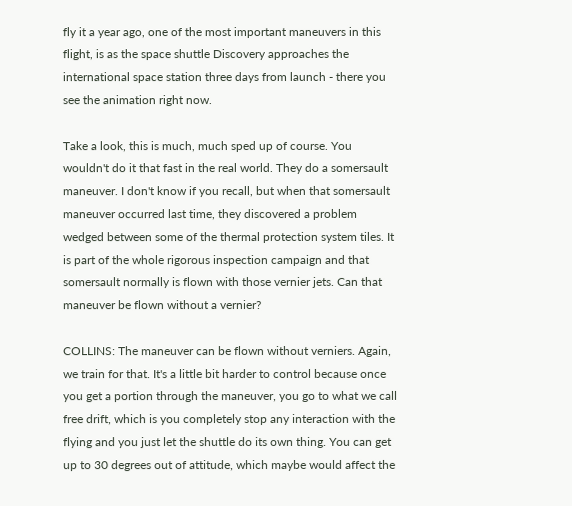fly it a year ago, one of the most important maneuvers in this flight, is as the space shuttle Discovery approaches the international space station three days from launch - there you see the animation right now.

Take a look, this is much, much sped up of course. You wouldn't do it that fast in the real world. They do a somersault maneuver. I don't know if you recall, but when that somersault maneuver occurred last time, they discovered a problem wedged between some of the thermal protection system tiles. It is part of the whole rigorous inspection campaign and that somersault normally is flown with those vernier jets. Can that maneuver be flown without a vernier?

COLLINS: The maneuver can be flown without verniers. Again, we train for that. It's a little bit harder to control because once you get a portion through the maneuver, you go to what we call free drift, which is you completely stop any interaction with the flying and you just let the shuttle do its own thing. You can get up to 30 degrees out of attitude, which maybe would affect the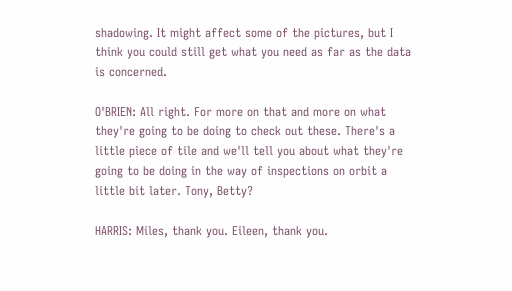shadowing. It might affect some of the pictures, but I think you could still get what you need as far as the data is concerned.

O'BRIEN: All right. For more on that and more on what they're going to be doing to check out these. There's a little piece of tile and we'll tell you about what they're going to be doing in the way of inspections on orbit a little bit later. Tony, Betty?

HARRIS: Miles, thank you. Eileen, thank you.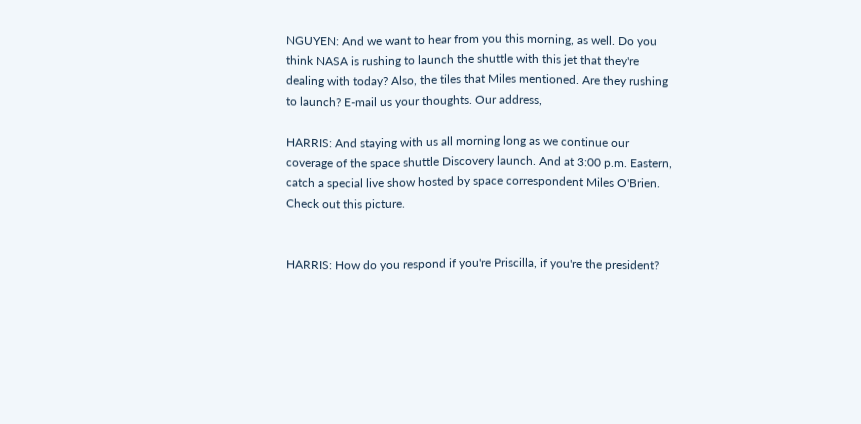NGUYEN: And we want to hear from you this morning, as well. Do you think NASA is rushing to launch the shuttle with this jet that they're dealing with today? Also, the tiles that Miles mentioned. Are they rushing to launch? E-mail us your thoughts. Our address,

HARRIS: And staying with us all morning long as we continue our coverage of the space shuttle Discovery launch. And at 3:00 p.m. Eastern, catch a special live show hosted by space correspondent Miles O'Brien. Check out this picture.


HARRIS: How do you respond if you're Priscilla, if you're the president?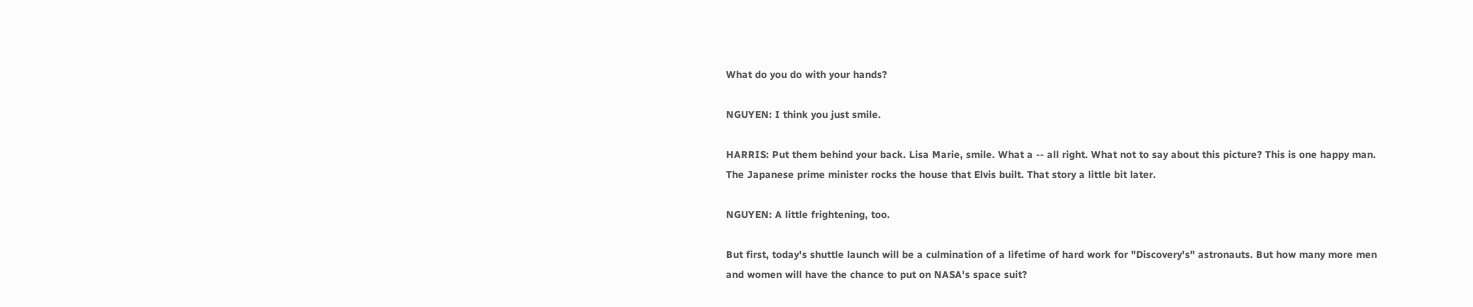What do you do with your hands?

NGUYEN: I think you just smile.

HARRIS: Put them behind your back. Lisa Marie, smile. What a -- all right. What not to say about this picture? This is one happy man. The Japanese prime minister rocks the house that Elvis built. That story a little bit later.

NGUYEN: A little frightening, too.

But first, today's shuttle launch will be a culmination of a lifetime of hard work for "Discovery's" astronauts. But how many more men and women will have the chance to put on NASA's space suit?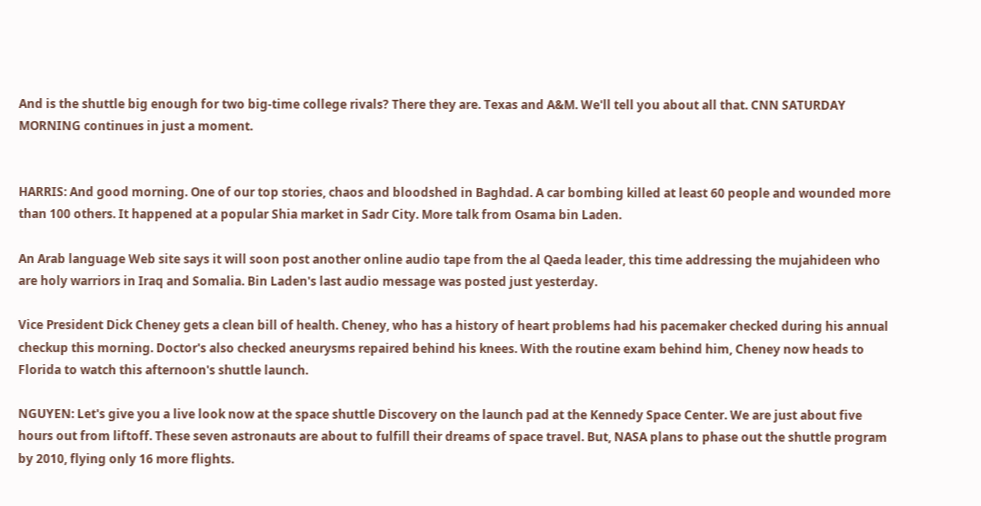And is the shuttle big enough for two big-time college rivals? There they are. Texas and A&M. We'll tell you about all that. CNN SATURDAY MORNING continues in just a moment.


HARRIS: And good morning. One of our top stories, chaos and bloodshed in Baghdad. A car bombing killed at least 60 people and wounded more than 100 others. It happened at a popular Shia market in Sadr City. More talk from Osama bin Laden.

An Arab language Web site says it will soon post another online audio tape from the al Qaeda leader, this time addressing the mujahideen who are holy warriors in Iraq and Somalia. Bin Laden's last audio message was posted just yesterday.

Vice President Dick Cheney gets a clean bill of health. Cheney, who has a history of heart problems had his pacemaker checked during his annual checkup this morning. Doctor's also checked aneurysms repaired behind his knees. With the routine exam behind him, Cheney now heads to Florida to watch this afternoon's shuttle launch.

NGUYEN: Let's give you a live look now at the space shuttle Discovery on the launch pad at the Kennedy Space Center. We are just about five hours out from liftoff. These seven astronauts are about to fulfill their dreams of space travel. But, NASA plans to phase out the shuttle program by 2010, flying only 16 more flights.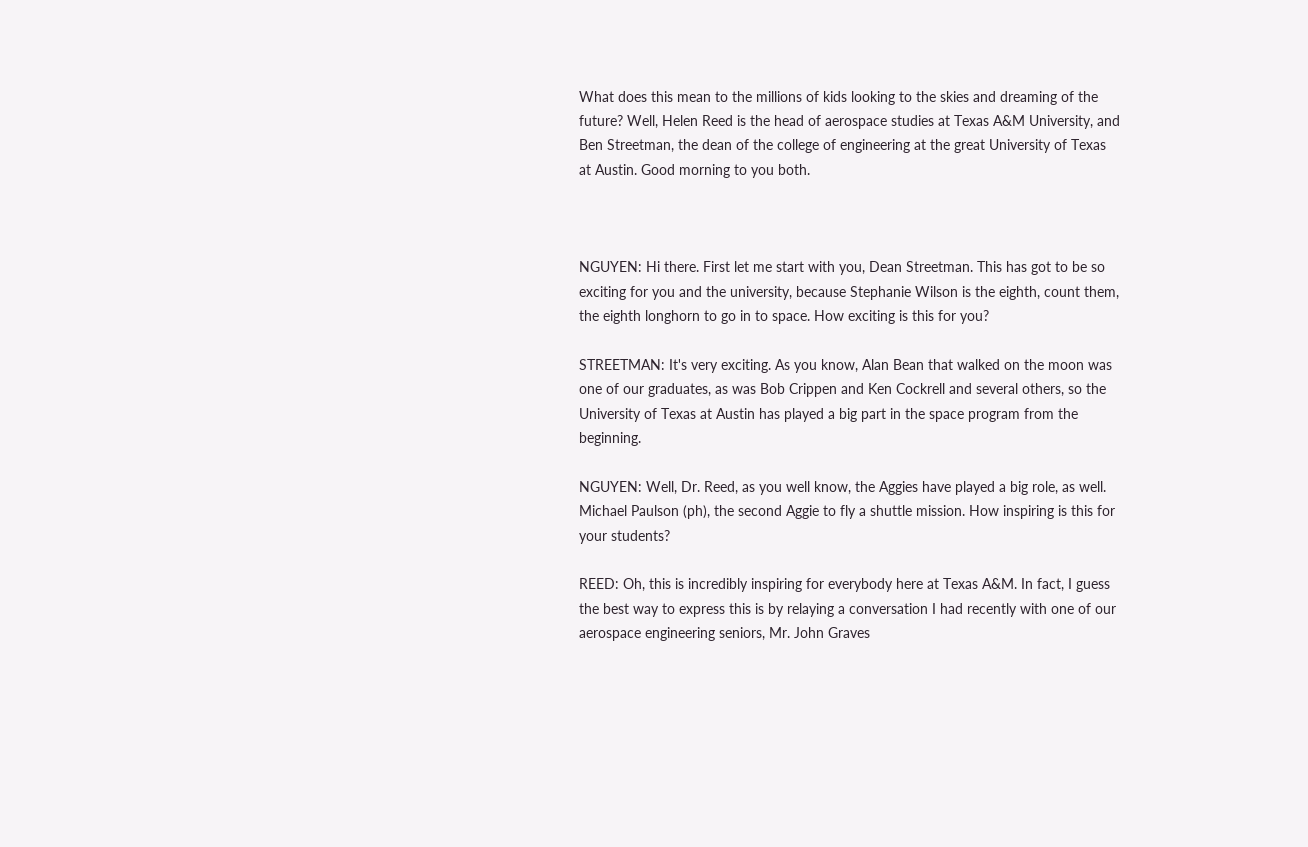What does this mean to the millions of kids looking to the skies and dreaming of the future? Well, Helen Reed is the head of aerospace studies at Texas A&M University, and Ben Streetman, the dean of the college of engineering at the great University of Texas at Austin. Good morning to you both.



NGUYEN: Hi there. First let me start with you, Dean Streetman. This has got to be so exciting for you and the university, because Stephanie Wilson is the eighth, count them, the eighth longhorn to go in to space. How exciting is this for you?

STREETMAN: It's very exciting. As you know, Alan Bean that walked on the moon was one of our graduates, as was Bob Crippen and Ken Cockrell and several others, so the University of Texas at Austin has played a big part in the space program from the beginning.

NGUYEN: Well, Dr. Reed, as you well know, the Aggies have played a big role, as well. Michael Paulson (ph), the second Aggie to fly a shuttle mission. How inspiring is this for your students?

REED: Oh, this is incredibly inspiring for everybody here at Texas A&M. In fact, I guess the best way to express this is by relaying a conversation I had recently with one of our aerospace engineering seniors, Mr. John Graves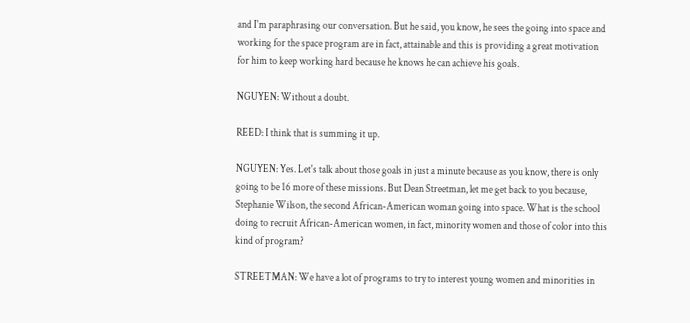and I'm paraphrasing our conversation. But he said, you know, he sees the going into space and working for the space program are in fact, attainable and this is providing a great motivation for him to keep working hard because he knows he can achieve his goals.

NGUYEN: Without a doubt.

REED: I think that is summing it up.

NGUYEN: Yes. Let's talk about those goals in just a minute because as you know, there is only going to be 16 more of these missions. But Dean Streetman, let me get back to you because, Stephanie Wilson, the second African-American woman going into space. What is the school doing to recruit African-American women, in fact, minority women and those of color into this kind of program?

STREETMAN: We have a lot of programs to try to interest young women and minorities in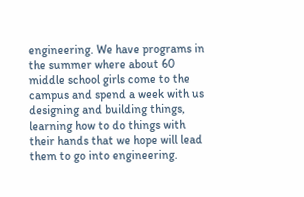engineering. We have programs in the summer where about 60 middle school girls come to the campus and spend a week with us designing and building things, learning how to do things with their hands that we hope will lead them to go into engineering.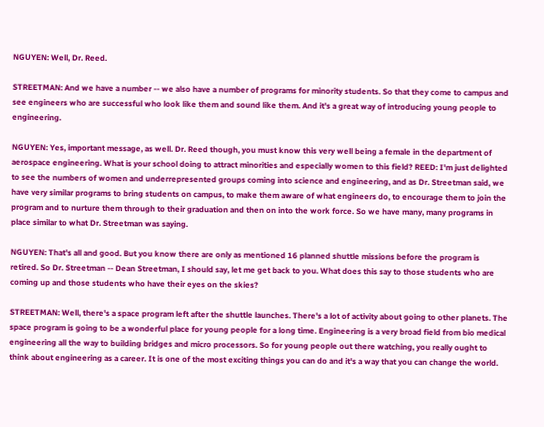NGUYEN: Well, Dr. Reed.

STREETMAN: And we have a number -- we also have a number of programs for minority students. So that they come to campus and see engineers who are successful who look like them and sound like them. And it's a great way of introducing young people to engineering.

NGUYEN: Yes, important message, as well. Dr. Reed though, you must know this very well being a female in the department of aerospace engineering. What is your school doing to attract minorities and especially women to this field? REED: I'm just delighted to see the numbers of women and underrepresented groups coming into science and engineering, and as Dr. Streetman said, we have very similar programs to bring students on campus, to make them aware of what engineers do, to encourage them to join the program and to nurture them through to their graduation and then on into the work force. So we have many, many programs in place similar to what Dr. Streetman was saying.

NGUYEN: That's all and good. But you know there are only as mentioned 16 planned shuttle missions before the program is retired. So Dr. Streetman -- Dean Streetman, I should say, let me get back to you. What does this say to those students who are coming up and those students who have their eyes on the skies?

STREETMAN: Well, there's a space program left after the shuttle launches. There's a lot of activity about going to other planets. The space program is going to be a wonderful place for young people for a long time. Engineering is a very broad field from bio medical engineering all the way to building bridges and micro processors. So for young people out there watching, you really ought to think about engineering as a career. It is one of the most exciting things you can do and it's a way that you can change the world.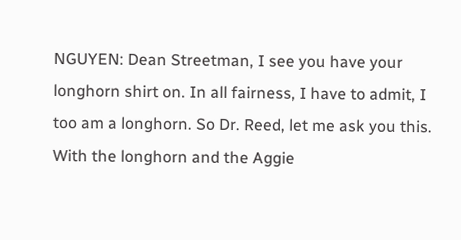NGUYEN: Dean Streetman, I see you have your longhorn shirt on. In all fairness, I have to admit, I too am a longhorn. So Dr. Reed, let me ask you this. With the longhorn and the Aggie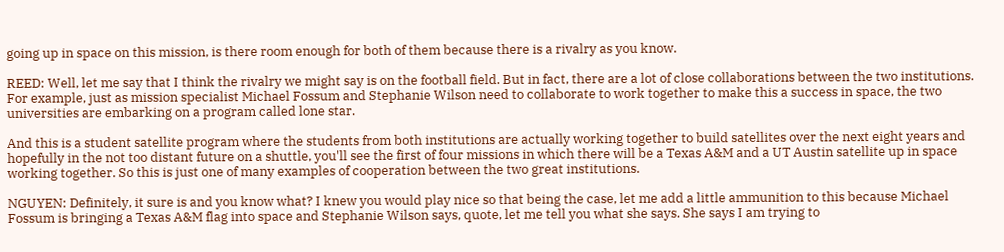going up in space on this mission, is there room enough for both of them because there is a rivalry as you know.

REED: Well, let me say that I think the rivalry we might say is on the football field. But in fact, there are a lot of close collaborations between the two institutions. For example, just as mission specialist Michael Fossum and Stephanie Wilson need to collaborate to work together to make this a success in space, the two universities are embarking on a program called lone star.

And this is a student satellite program where the students from both institutions are actually working together to build satellites over the next eight years and hopefully in the not too distant future on a shuttle, you'll see the first of four missions in which there will be a Texas A&M and a UT Austin satellite up in space working together. So this is just one of many examples of cooperation between the two great institutions.

NGUYEN: Definitely, it sure is and you know what? I knew you would play nice so that being the case, let me add a little ammunition to this because Michael Fossum is bringing a Texas A&M flag into space and Stephanie Wilson says, quote, let me tell you what she says. She says I am trying to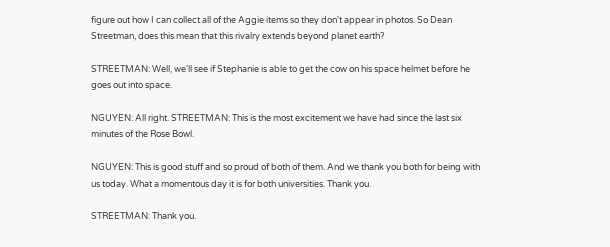figure out how I can collect all of the Aggie items so they don't appear in photos. So Dean Streetman, does this mean that this rivalry extends beyond planet earth?

STREETMAN: Well, we'll see if Stephanie is able to get the cow on his space helmet before he goes out into space.

NGUYEN: All right. STREETMAN: This is the most excitement we have had since the last six minutes of the Rose Bowl.

NGUYEN: This is good stuff and so proud of both of them. And we thank you both for being with us today. What a momentous day it is for both universities. Thank you.

STREETMAN: Thank you.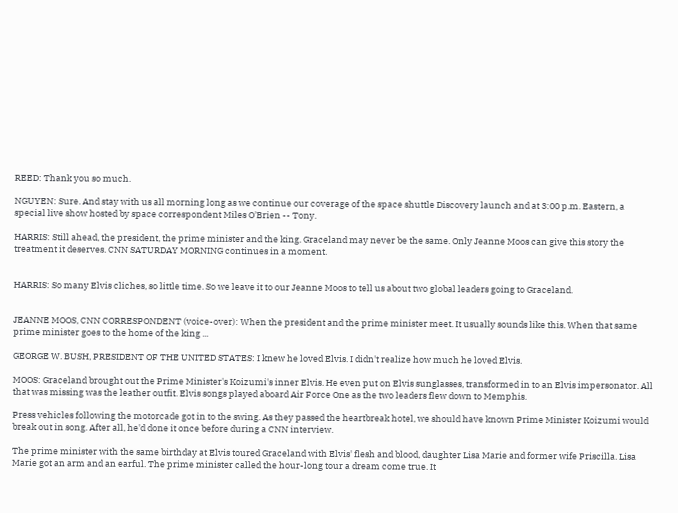REED: Thank you so much.

NGUYEN: Sure. And stay with us all morning long as we continue our coverage of the space shuttle Discovery launch and at 3:00 p.m. Eastern, a special live show hosted by space correspondent Miles O'Brien -- Tony.

HARRIS: Still ahead, the president, the prime minister and the king. Graceland may never be the same. Only Jeanne Moos can give this story the treatment it deserves. CNN SATURDAY MORNING continues in a moment.


HARRIS: So many Elvis cliches, so little time. So we leave it to our Jeanne Moos to tell us about two global leaders going to Graceland.


JEANNE MOOS, CNN CORRESPONDENT (voice-over): When the president and the prime minister meet. It usually sounds like this. When that same prime minister goes to the home of the king ...

GEORGE W. BUSH, PRESIDENT OF THE UNITED STATES: I knew he loved Elvis. I didn't realize how much he loved Elvis.

MOOS: Graceland brought out the Prime Minister's Koizumi's inner Elvis. He even put on Elvis sunglasses, transformed in to an Elvis impersonator. All that was missing was the leather outfit. Elvis songs played aboard Air Force One as the two leaders flew down to Memphis.

Press vehicles following the motorcade got in to the swing. As they passed the heartbreak hotel, we should have known Prime Minister Koizumi would break out in song. After all, he'd done it once before during a CNN interview.

The prime minister with the same birthday at Elvis toured Graceland with Elvis' flesh and blood, daughter Lisa Marie and former wife Priscilla. Lisa Marie got an arm and an earful. The prime minister called the hour-long tour a dream come true. It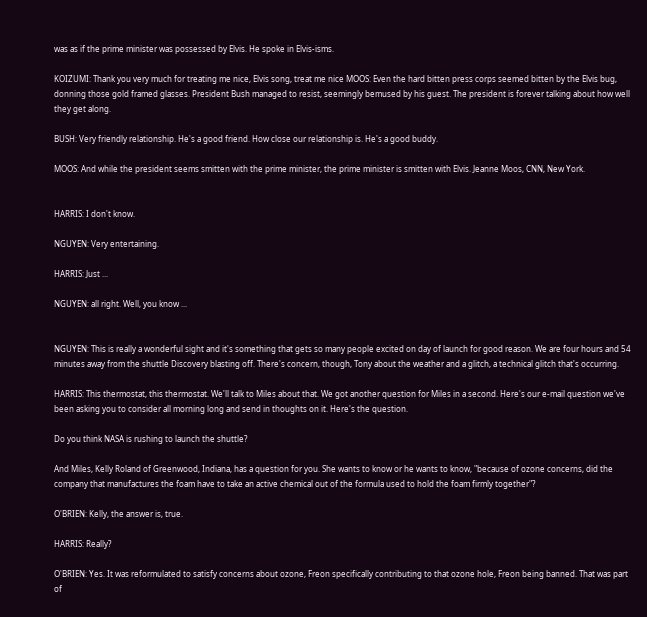was as if the prime minister was possessed by Elvis. He spoke in Elvis-isms.

KOIZUMI: Thank you very much for treating me nice, Elvis song, treat me nice MOOS: Even the hard bitten press corps seemed bitten by the Elvis bug, donning those gold framed glasses. President Bush managed to resist, seemingly bemused by his guest. The president is forever talking about how well they get along.

BUSH: Very friendly relationship. He's a good friend. How close our relationship is. He's a good buddy.

MOOS: And while the president seems smitten with the prime minister, the prime minister is smitten with Elvis. Jeanne Moos, CNN, New York.


HARRIS: I don't know.

NGUYEN: Very entertaining.

HARRIS: Just ...

NGUYEN: all right. Well, you know ...


NGUYEN: This is really a wonderful sight and it's something that gets so many people excited on day of launch for good reason. We are four hours and 54 minutes away from the shuttle Discovery blasting off. There's concern, though, Tony about the weather and a glitch, a technical glitch that's occurring.

HARRIS: This thermostat, this thermostat. We'll talk to Miles about that. We got another question for Miles in a second. Here's our e-mail question we've been asking you to consider all morning long and send in thoughts on it. Here's the question.

Do you think NASA is rushing to launch the shuttle?

And Miles, Kelly Roland of Greenwood, Indiana, has a question for you. She wants to know or he wants to know, "because of ozone concerns, did the company that manufactures the foam have to take an active chemical out of the formula used to hold the foam firmly together"?

O'BRIEN: Kelly, the answer is, true.

HARRIS: Really?

O'BRIEN: Yes. It was reformulated to satisfy concerns about ozone, Freon specifically contributing to that ozone hole, Freon being banned. That was part of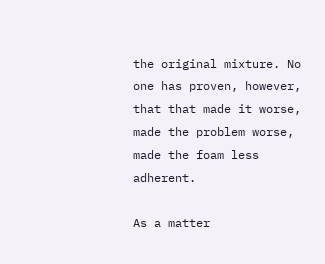the original mixture. No one has proven, however, that that made it worse, made the problem worse, made the foam less adherent.

As a matter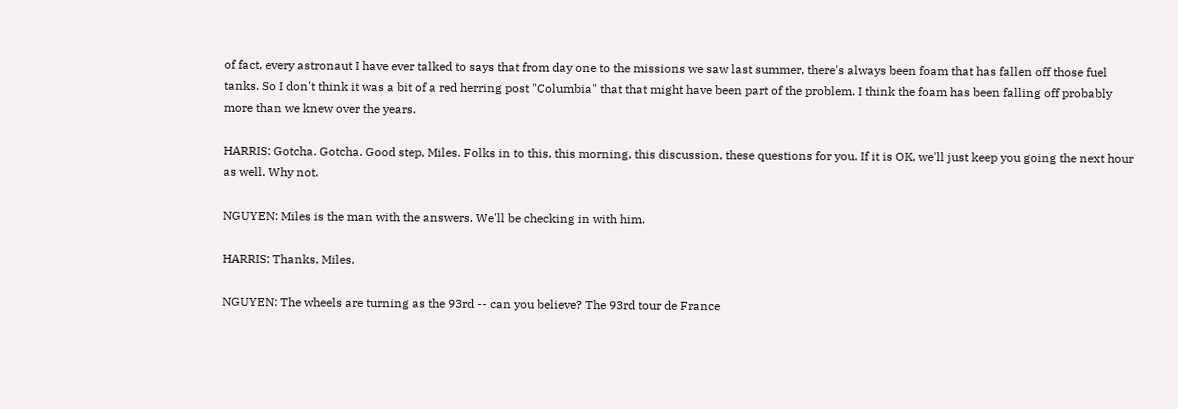of fact, every astronaut I have ever talked to says that from day one to the missions we saw last summer, there's always been foam that has fallen off those fuel tanks. So I don't think it was a bit of a red herring post "Columbia" that that might have been part of the problem. I think the foam has been falling off probably more than we knew over the years.

HARRIS: Gotcha. Gotcha. Good step, Miles. Folks in to this, this morning, this discussion, these questions for you. If it is OK, we'll just keep you going the next hour as well. Why not.

NGUYEN: Miles is the man with the answers. We'll be checking in with him.

HARRIS: Thanks, Miles.

NGUYEN: The wheels are turning as the 93rd -- can you believe? The 93rd tour de France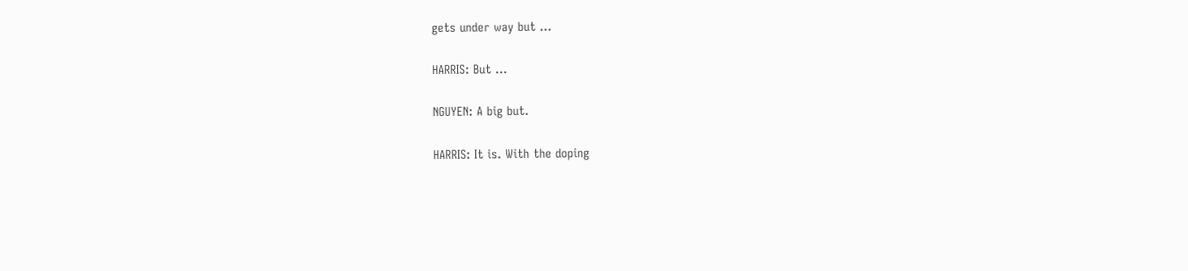gets under way but ...

HARRIS: But ...

NGUYEN: A big but.

HARRIS: It is. With the doping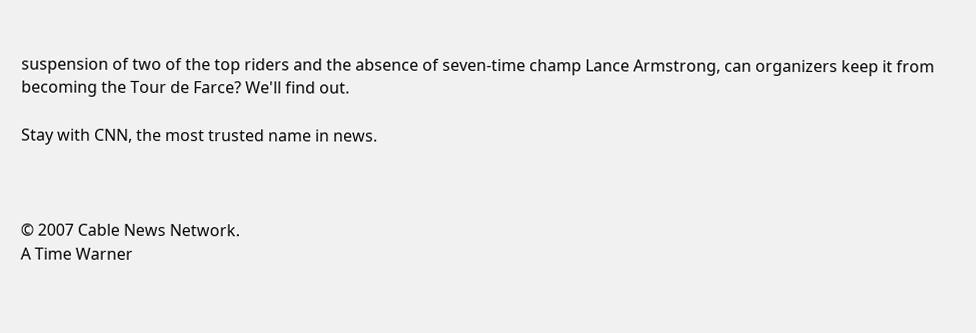suspension of two of the top riders and the absence of seven-time champ Lance Armstrong, can organizers keep it from becoming the Tour de Farce? We'll find out.

Stay with CNN, the most trusted name in news.



© 2007 Cable News Network.
A Time Warner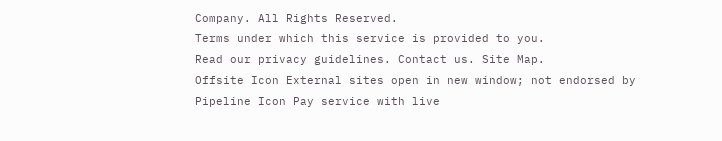Company. All Rights Reserved.
Terms under which this service is provided to you.
Read our privacy guidelines. Contact us. Site Map.
Offsite Icon External sites open in new window; not endorsed by
Pipeline Icon Pay service with live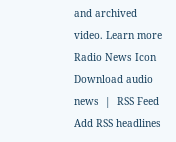and archived video. Learn more
Radio News Icon Download audio news  |  RSS Feed Add RSS headlines